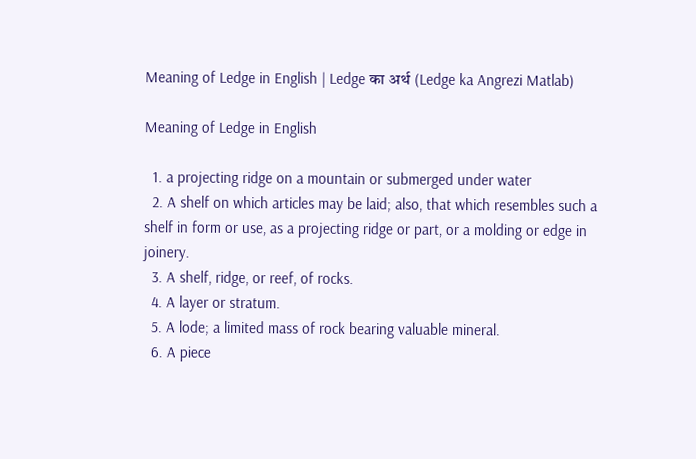Meaning of Ledge in English | Ledge का अर्थ (Ledge ka Angrezi Matlab)

Meaning of Ledge in English

  1. a projecting ridge on a mountain or submerged under water
  2. A shelf on which articles may be laid; also, that which resembles such a shelf in form or use, as a projecting ridge or part, or a molding or edge in joinery.
  3. A shelf, ridge, or reef, of rocks.
  4. A layer or stratum.
  5. A lode; a limited mass of rock bearing valuable mineral.
  6. A piece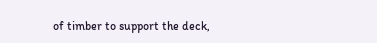of timber to support the deck,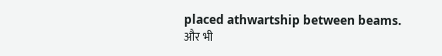placed athwartship between beams.
और भी